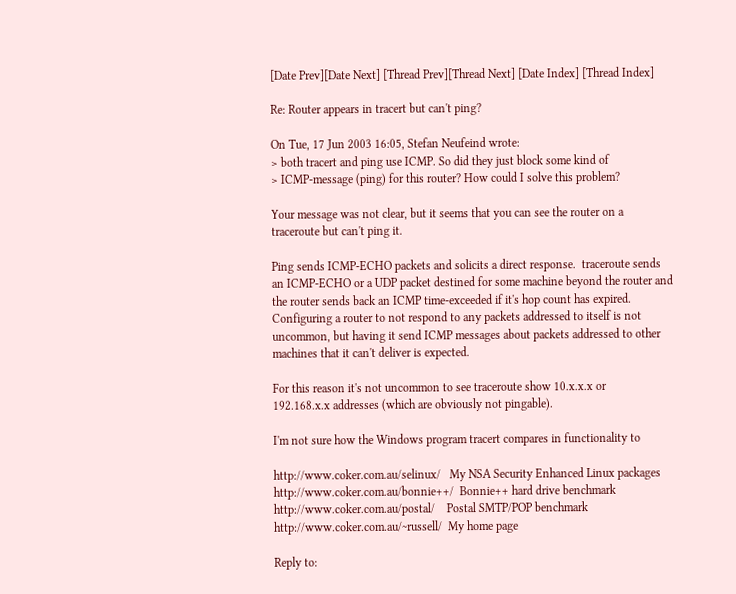[Date Prev][Date Next] [Thread Prev][Thread Next] [Date Index] [Thread Index]

Re: Router appears in tracert but can't ping?

On Tue, 17 Jun 2003 16:05, Stefan Neufeind wrote:
> both tracert and ping use ICMP. So did they just block some kind of
> ICMP-message (ping) for this router? How could I solve this problem?

Your message was not clear, but it seems that you can see the router on a
traceroute but can't ping it.

Ping sends ICMP-ECHO packets and solicits a direct response.  traceroute sends
an ICMP-ECHO or a UDP packet destined for some machine beyond the router and
the router sends back an ICMP time-exceeded if it's hop count has expired.
Configuring a router to not respond to any packets addressed to itself is not
uncommon, but having it send ICMP messages about packets addressed to other
machines that it can't deliver is expected.

For this reason it's not uncommon to see traceroute show 10.x.x.x or
192.168.x.x addresses (which are obviously not pingable).

I'm not sure how the Windows program tracert compares in functionality to

http://www.coker.com.au/selinux/   My NSA Security Enhanced Linux packages
http://www.coker.com.au/bonnie++/  Bonnie++ hard drive benchmark
http://www.coker.com.au/postal/    Postal SMTP/POP benchmark
http://www.coker.com.au/~russell/  My home page

Reply to: